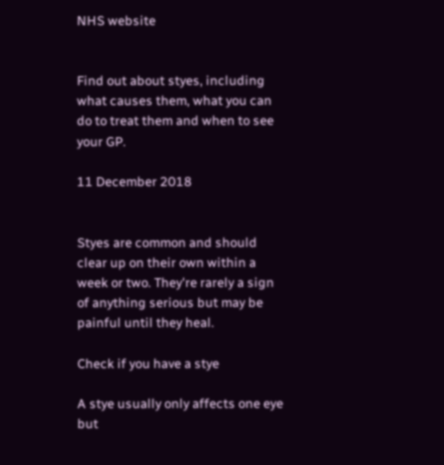NHS website


Find out about styes, including what causes them, what you can do to treat them and when to see your GP.

11 December 2018


Styes are common and should clear up on their own within a week or two. They're rarely a sign of anything serious but may be painful until they heal.

Check if you have a stye

A stye usually only affects one eye but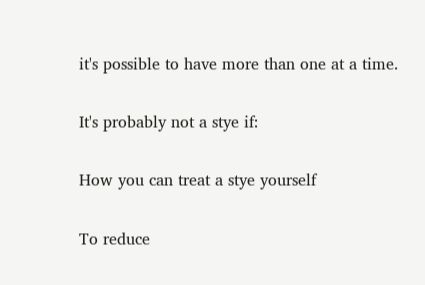it's possible to have more than one at a time.

It's probably not a stye if:

How you can treat a stye yourself

To reduce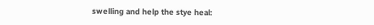swelling and help the stye heal: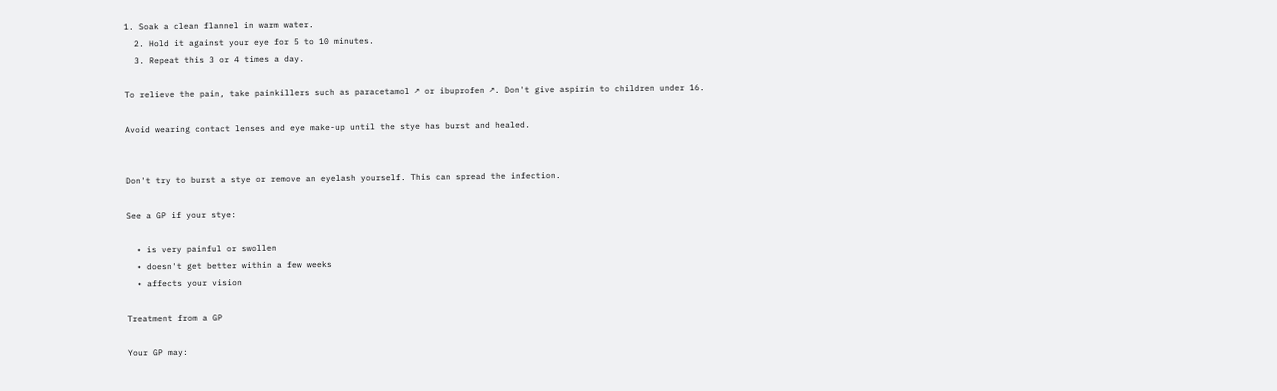1. Soak a clean flannel in warm water.
  2. Hold it against your eye for 5 to 10 minutes.
  3. Repeat this 3 or 4 times a day.

To relieve the pain, take painkillers such as paracetamol ↗ or ibuprofen ↗. Don't give aspirin to children under 16.

Avoid wearing contact lenses and eye make-up until the stye has burst and healed.


Don't try to burst a stye or remove an eyelash yourself. This can spread the infection.

See a GP if your stye:

  • is very painful or swollen
  • doesn't get better within a few weeks
  • affects your vision

Treatment from a GP

Your GP may: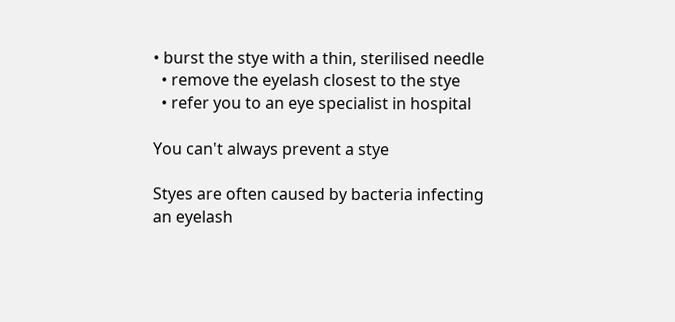• burst the stye with a thin, sterilised needle
  • remove the eyelash closest to the stye
  • refer you to an eye specialist in hospital

You can't always prevent a stye

Styes are often caused by bacteria infecting an eyelash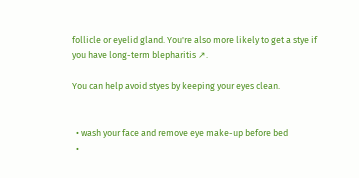follicle or eyelid gland. You're also more likely to get a stye if you have long-term blepharitis ↗.

You can help avoid styes by keeping your eyes clean.


  • wash your face and remove eye make-up before bed
  •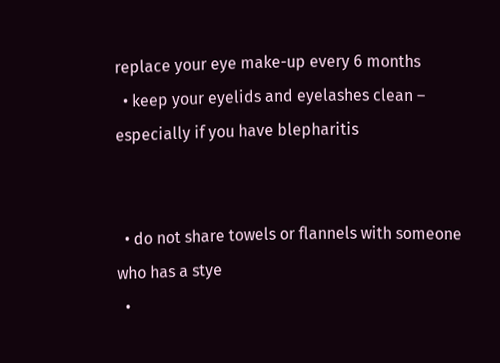replace your eye make-up every 6 months
  • keep your eyelids and eyelashes clean – especially if you have blepharitis


  • do not share towels or flannels with someone who has a stye
  •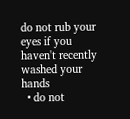do not rub your eyes if you haven't recently washed your hands
  • do not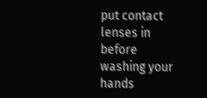put contact lenses in before washing your hands